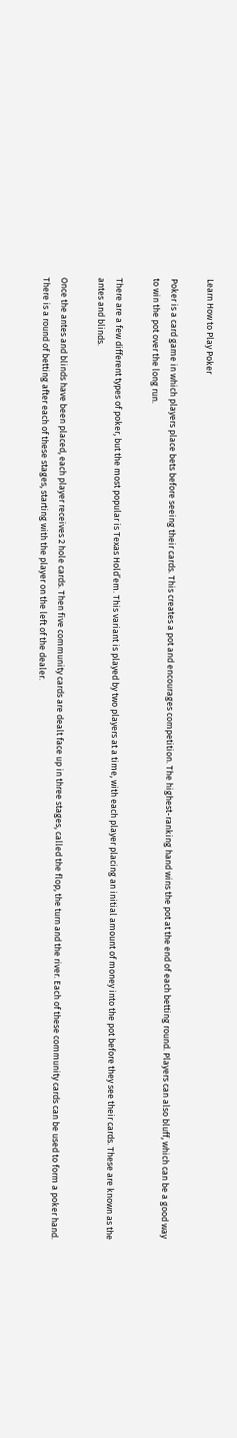Learn How to Play Poker

Poker is a card game in which players place bets before seeing their cards. This creates a pot and encourages competition. The highest-ranking hand wins the pot at the end of each betting round. Players can also bluff, which can be a good way to win the pot over the long run.

There are a few different types of poker, but the most popular is Texas Hold’em. This variant is played by two players at a time, with each player placing an initial amount of money into the pot before they see their cards. These are known as the antes and blinds.

Once the antes and blinds have been placed, each player receives 2 hole cards. Then five community cards are dealt face up in three stages, called the flop, the turn and the river. Each of these community cards can be used to form a poker hand. There is a round of betting after each of these stages, starting with the player on the left of the dealer.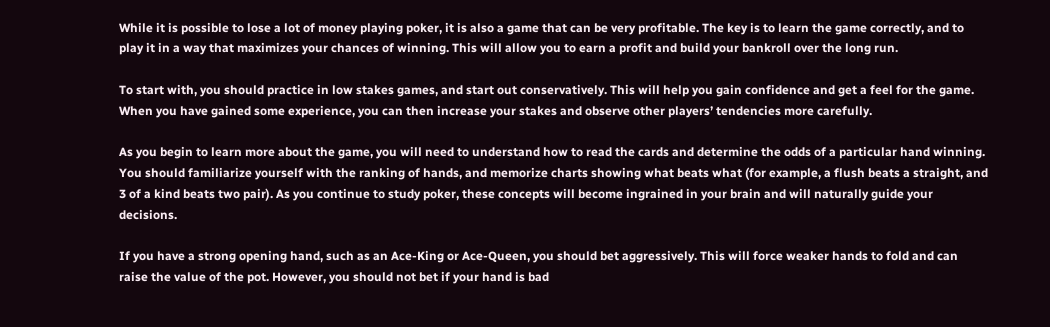While it is possible to lose a lot of money playing poker, it is also a game that can be very profitable. The key is to learn the game correctly, and to play it in a way that maximizes your chances of winning. This will allow you to earn a profit and build your bankroll over the long run.

To start with, you should practice in low stakes games, and start out conservatively. This will help you gain confidence and get a feel for the game. When you have gained some experience, you can then increase your stakes and observe other players’ tendencies more carefully.

As you begin to learn more about the game, you will need to understand how to read the cards and determine the odds of a particular hand winning. You should familiarize yourself with the ranking of hands, and memorize charts showing what beats what (for example, a flush beats a straight, and 3 of a kind beats two pair). As you continue to study poker, these concepts will become ingrained in your brain and will naturally guide your decisions.

If you have a strong opening hand, such as an Ace-King or Ace-Queen, you should bet aggressively. This will force weaker hands to fold and can raise the value of the pot. However, you should not bet if your hand is bad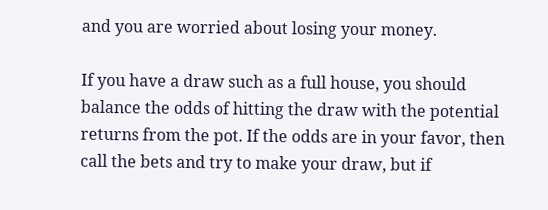and you are worried about losing your money.

If you have a draw such as a full house, you should balance the odds of hitting the draw with the potential returns from the pot. If the odds are in your favor, then call the bets and try to make your draw, but if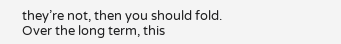they’re not, then you should fold. Over the long term, this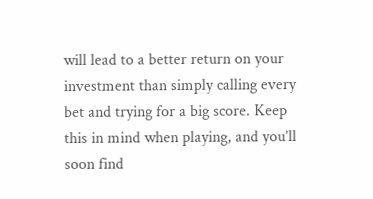will lead to a better return on your investment than simply calling every bet and trying for a big score. Keep this in mind when playing, and you’ll soon find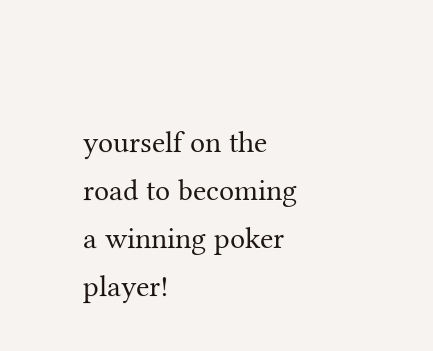yourself on the road to becoming a winning poker player!